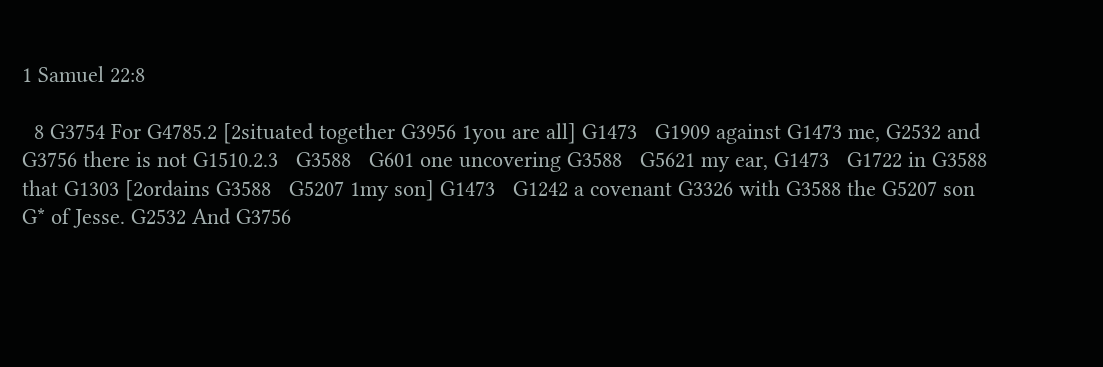1 Samuel 22:8

  8 G3754 For G4785.2 [2situated together G3956 1you are all] G1473   G1909 against G1473 me, G2532 and G3756 there is not G1510.2.3   G3588   G601 one uncovering G3588   G5621 my ear, G1473   G1722 in G3588 that G1303 [2ordains G3588   G5207 1my son] G1473   G1242 a covenant G3326 with G3588 the G5207 son G* of Jesse. G2532 And G3756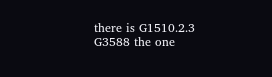there is G1510.2.3   G3588 the one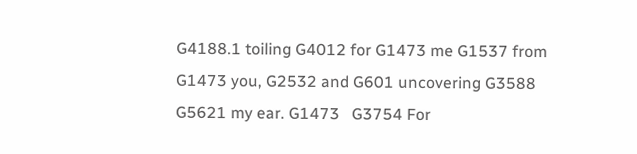G4188.1 toiling G4012 for G1473 me G1537 from G1473 you, G2532 and G601 uncovering G3588   G5621 my ear. G1473   G3754 For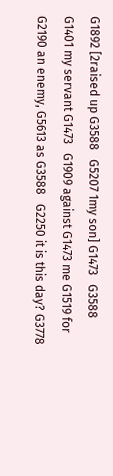G1892 [2raised up G3588   G5207 1my son] G1473   G3588   G1401 my servant G1473   G1909 against G1473 me G1519 for G2190 an enemy, G5613 as G3588   G2250 it is this day? G3778